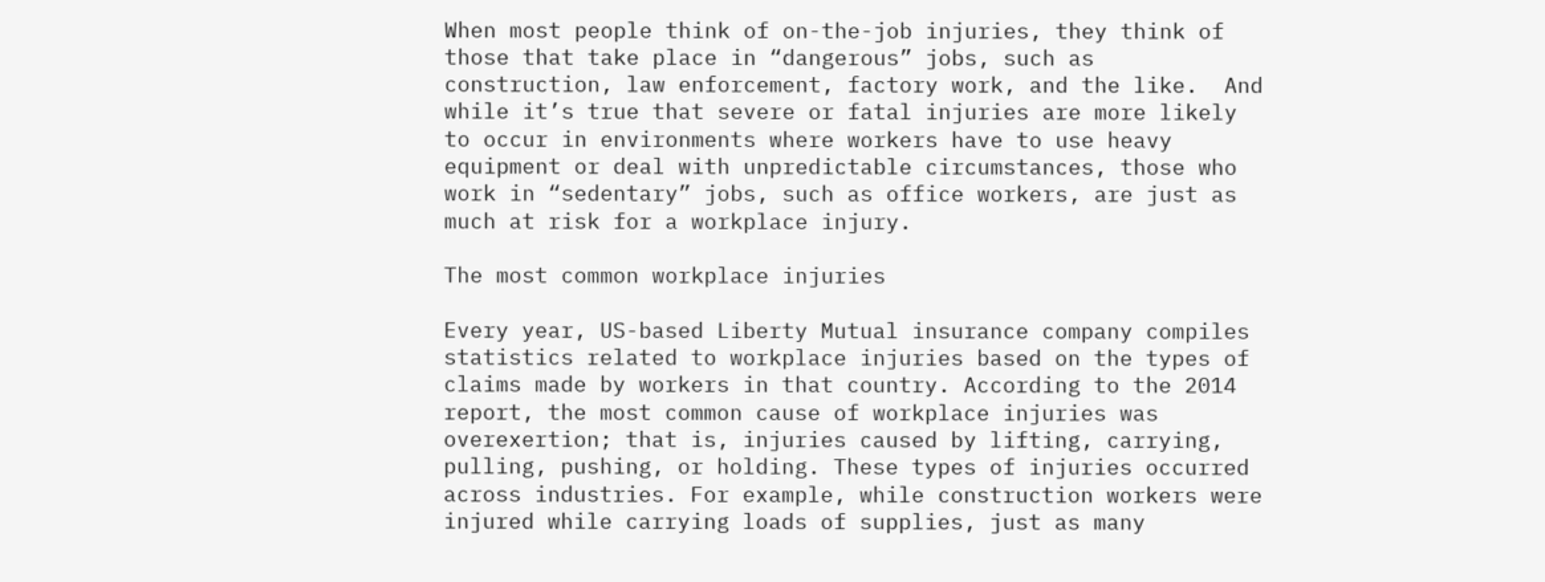When most people think of on-the-job injuries, they think of those that take place in “dangerous” jobs, such as construction, law enforcement, factory work, and the like.  And while it’s true that severe or fatal injuries are more likely to occur in environments where workers have to use heavy equipment or deal with unpredictable circumstances, those who work in “sedentary” jobs, such as office workers, are just as much at risk for a workplace injury.

The most common workplace injuries

Every year, US-based Liberty Mutual insurance company compiles statistics related to workplace injuries based on the types of claims made by workers in that country. According to the 2014 report, the most common cause of workplace injuries was overexertion; that is, injuries caused by lifting, carrying, pulling, pushing, or holding. These types of injuries occurred across industries. For example, while construction workers were injured while carrying loads of supplies, just as many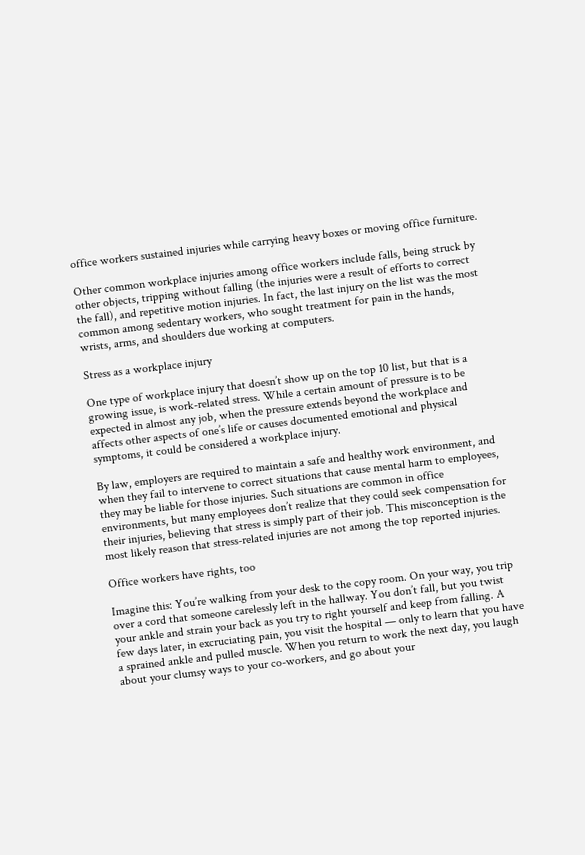office workers sustained injuries while carrying heavy boxes or moving office furniture.

Other common workplace injuries among office workers include falls, being struck by other objects, tripping without falling (the injuries were a result of efforts to correct the fall), and repetitive motion injuries. In fact, the last injury on the list was the most common among sedentary workers, who sought treatment for pain in the hands, wrists, arms, and shoulders due working at computers.

Stress as a workplace injury

One type of workplace injury that doesn’t show up on the top 10 list, but that is a growing issue, is work-related stress. While a certain amount of pressure is to be expected in almost any job, when the pressure extends beyond the workplace and affects other aspects of one’s life or causes documented emotional and physical symptoms, it could be considered a workplace injury.

By law, employers are required to maintain a safe and healthy work environment, and when they fail to intervene to correct situations that cause mental harm to employees, they may be liable for those injuries. Such situations are common in office environments, but many employees don’t realize that they could seek compensation for their injuries, believing that stress is simply part of their job. This misconception is the most likely reason that stress-related injuries are not among the top reported injuries.

Office workers have rights, too

Imagine this: You’re walking from your desk to the copy room. On your way, you trip over a cord that someone carelessly left in the hallway. You don’t fall, but you twist your ankle and strain your back as you try to right yourself and keep from falling. A few days later, in excruciating pain, you visit the hospital — only to learn that you have a sprained ankle and pulled muscle. When you return to work the next day, you laugh about your clumsy ways to your co-workers, and go about your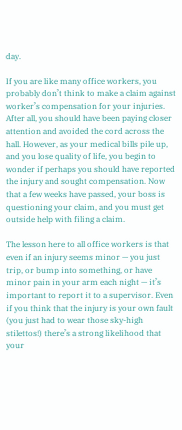day.

If you are like many office workers, you probably don’t think to make a claim against worker’s compensation for your injuries. After all, you should have been paying closer attention and avoided the cord across the hall. However, as your medical bills pile up, and you lose quality of life, you begin to wonder if perhaps you should have reported the injury and sought compensation. Now that a few weeks have passed, your boss is questioning your claim, and you must get outside help with filing a claim.

The lesson here to all office workers is that even if an injury seems minor — you just trip, or bump into something, or have minor pain in your arm each night — it’s important to report it to a supervisor. Even if you think that the injury is your own fault (you just had to wear those sky-high stilettos!) there’s a strong likelihood that your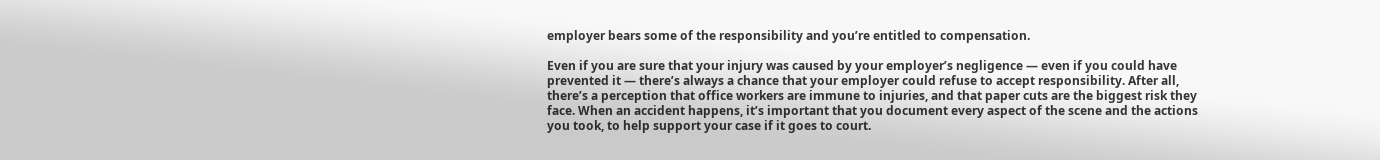employer bears some of the responsibility and you’re entitled to compensation.

Even if you are sure that your injury was caused by your employer’s negligence — even if you could have prevented it — there’s always a chance that your employer could refuse to accept responsibility. After all, there’s a perception that office workers are immune to injuries, and that paper cuts are the biggest risk they face. When an accident happens, it’s important that you document every aspect of the scene and the actions you took, to help support your case if it goes to court.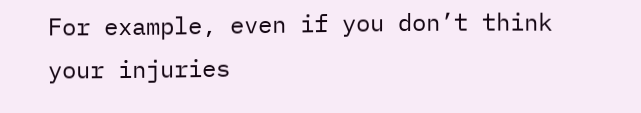For example, even if you don’t think your injuries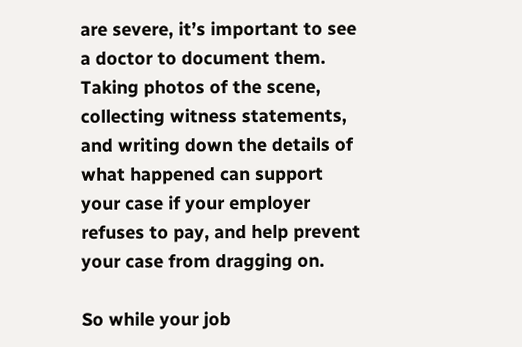are severe, it’s important to see a doctor to document them. Taking photos of the scene, collecting witness statements, and writing down the details of what happened can support your case if your employer refuses to pay, and help prevent your case from dragging on.

So while your job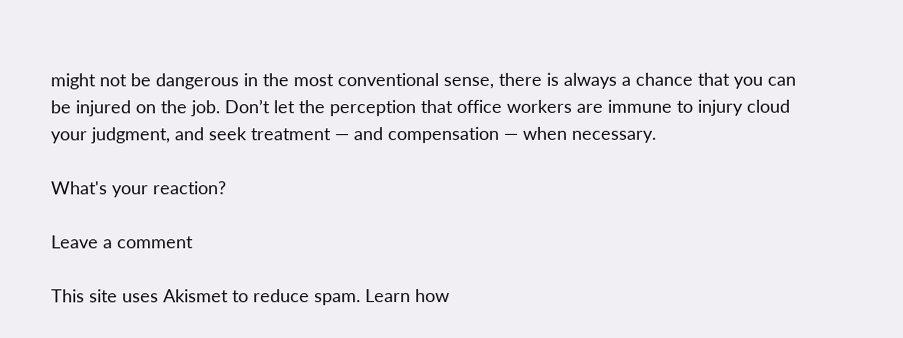might not be dangerous in the most conventional sense, there is always a chance that you can be injured on the job. Don’t let the perception that office workers are immune to injury cloud your judgment, and seek treatment — and compensation — when necessary.

What's your reaction?

Leave a comment

This site uses Akismet to reduce spam. Learn how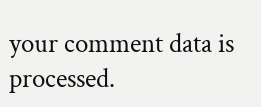your comment data is processed.